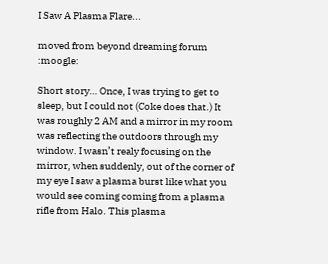I Saw A Plasma Flare...

moved from beyond dreaming forum :moogle:

Short story… Once, I was trying to get to sleep, but I could not (Coke does that.) It was roughly 2 AM and a mirror in my room was reflecting the outdoors through my window. I wasn’t realy focusing on the mirror, when suddenly, out of the corner of my eye I saw a plasma burst like what you would see coming coming from a plasma rifle from Halo. This plasma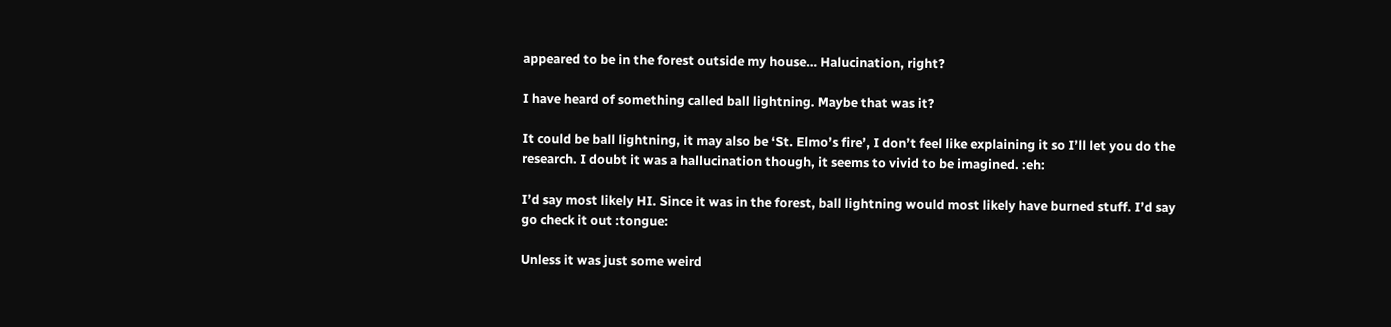appeared to be in the forest outside my house… Halucination, right?

I have heard of something called ball lightning. Maybe that was it?

It could be ball lightning, it may also be ‘St. Elmo’s fire’, I don’t feel like explaining it so I’ll let you do the research. I doubt it was a hallucination though, it seems to vivid to be imagined. :eh:

I’d say most likely HI. Since it was in the forest, ball lightning would most likely have burned stuff. I’d say go check it out :tongue:

Unless it was just some weird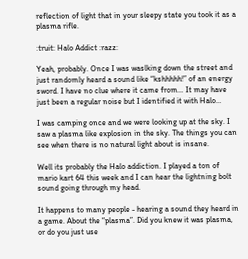reflection of light that in your sleepy state you took it as a plasma rifle.

:truit: Halo Addict :razz:

Yeah, probably. Once I was waslking down the street and just randomly heard a sound like “kshhhhh!” of an energy sword. I have no clue where it came from… It may have just been a regular noise but I identified it with Halo…

I was camping once and we were looking up at the sky. I saw a plasma like explosion in the sky. The things you can see when there is no natural light about is insane.

Well its probably the Halo addiction. I played a ton of mario kart 64 this week and I can hear the lightning bolt sound going through my head.

It happens to many people - hearing a sound they heard in a game. About the “plasma”. Did you knew it was plasma, or do you just use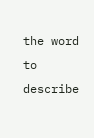the word to describe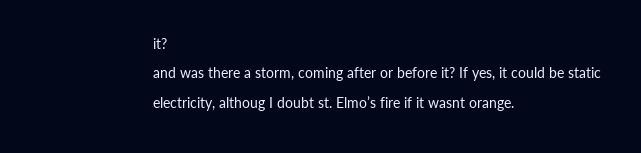it?
and was there a storm, coming after or before it? If yes, it could be static electricity, althoug I doubt st. Elmo’s fire if it wasnt orange.